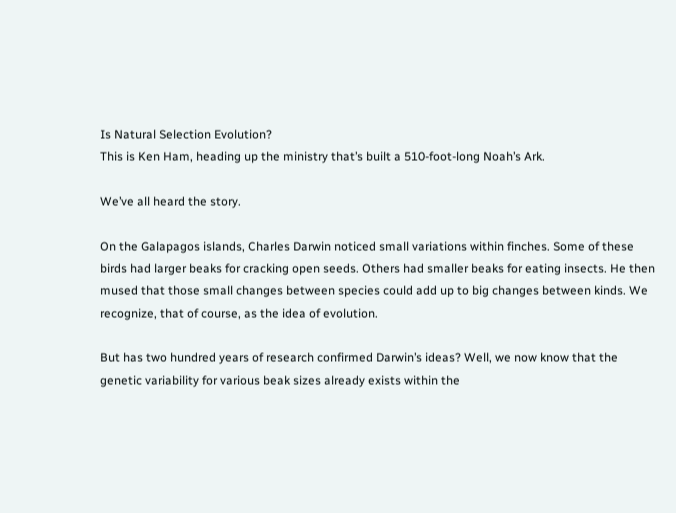Is Natural Selection Evolution?
This is Ken Ham, heading up the ministry that’s built a 510-foot-long Noah’s Ark.

We’ve all heard the story.

On the Galapagos islands, Charles Darwin noticed small variations within finches. Some of these birds had larger beaks for cracking open seeds. Others had smaller beaks for eating insects. He then mused that those small changes between species could add up to big changes between kinds. We recognize, that of course, as the idea of evolution.

But has two hundred years of research confirmed Darwin’s ideas? Well, we now know that the genetic variability for various beak sizes already exists within the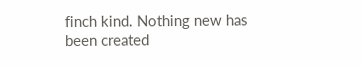finch kind. Nothing new has been created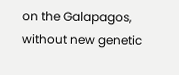on the Galapagos, without new genetic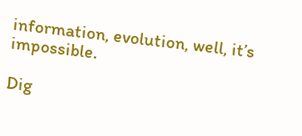information, evolution, well, it’s impossible.

Dig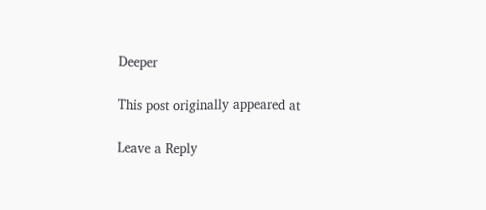Deeper

This post originally appeared at

Leave a Reply